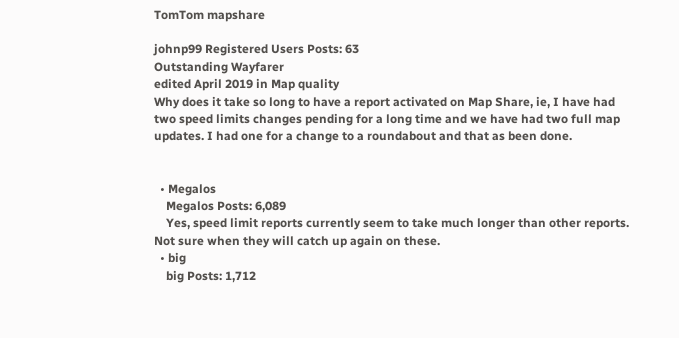TomTom mapshare

johnp99 Registered Users Posts: 63
Outstanding Wayfarer
edited April 2019 in Map quality
Why does it take so long to have a report activated on Map Share, ie, I have had two speed limits changes pending for a long time and we have had two full map updates. I had one for a change to a roundabout and that as been done.


  • Megalos
    Megalos Posts: 6,089
    Yes, speed limit reports currently seem to take much longer than other reports. Not sure when they will catch up again on these.
  • big
    big Posts: 1,712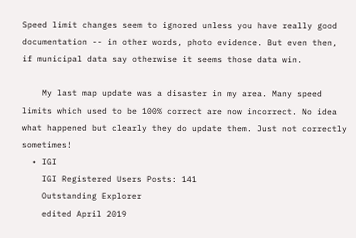Speed limit changes seem to ignored unless you have really good documentation -- in other words, photo evidence. But even then, if municipal data say otherwise it seems those data win.

    My last map update was a disaster in my area. Many speed limits which used to be 100% correct are now incorrect. No idea what happened but clearly they do update them. Just not correctly sometimes!
  • IGI
    IGI Registered Users Posts: 141
    Outstanding Explorer
    edited April 2019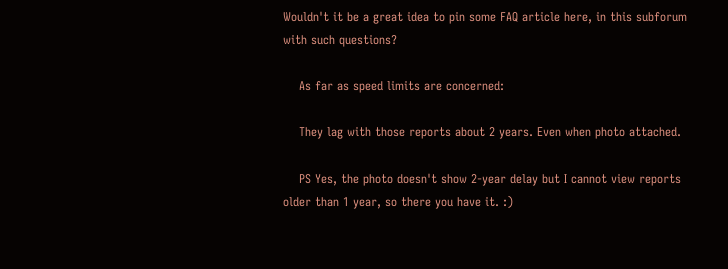Wouldn't it be a great idea to pin some FAQ article here, in this subforum with such questions?

    As far as speed limits are concerned:

    They lag with those reports about 2 years. Even when photo attached.

    PS Yes, the photo doesn't show 2-year delay but I cannot view reports older than 1 year, so there you have it. :)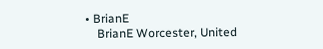• BrianE
    BrianE Worcester, United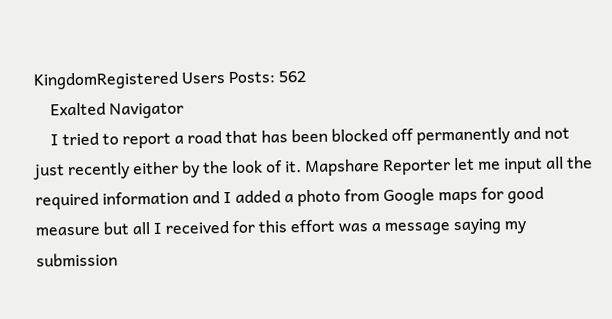KingdomRegistered Users Posts: 562
    Exalted Navigator
    I tried to report a road that has been blocked off permanently and not just recently either by the look of it. Mapshare Reporter let me input all the required information and I added a photo from Google maps for good measure but all I received for this effort was a message saying my submission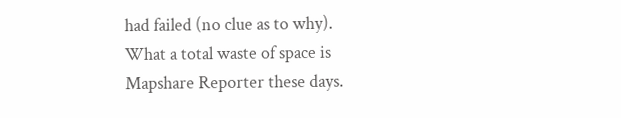had failed (no clue as to why). What a total waste of space is Mapshare Reporter these days.